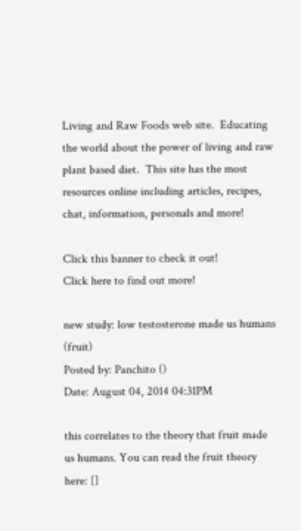Living and Raw Foods web site.  Educating the world about the power of living and raw plant based diet.  This site has the most resources online including articles, recipes, chat, information, personals and more!

Click this banner to check it out!
Click here to find out more!

new study: low testosterone made us humans (fruit)
Posted by: Panchito ()
Date: August 04, 2014 04:31PM

this correlates to the theory that fruit made us humans. You can read the fruit theory here: []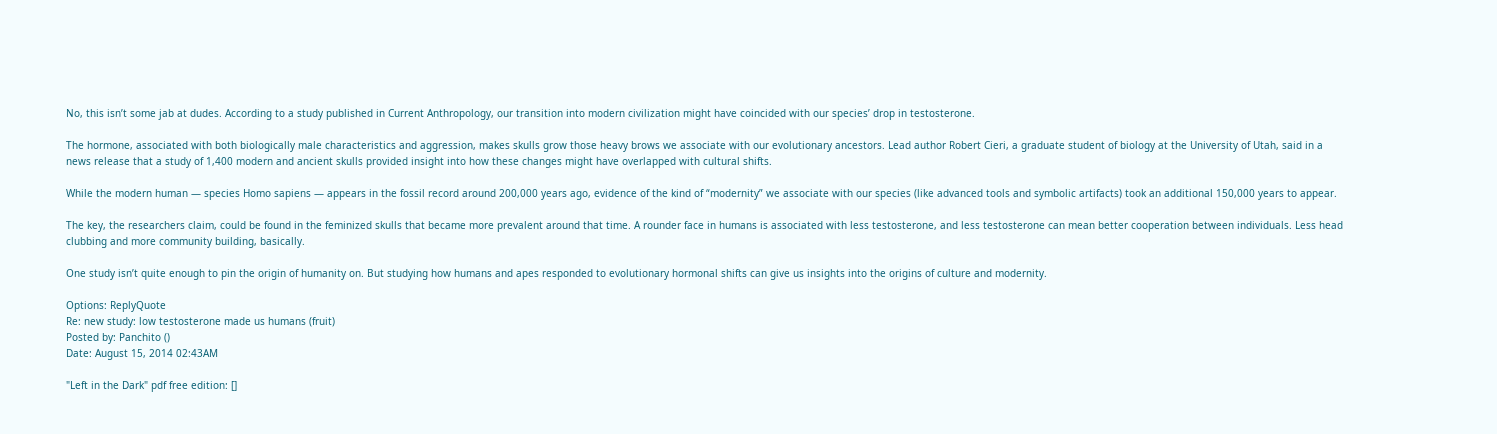No, this isn’t some jab at dudes. According to a study published in Current Anthropology, our transition into modern civilization might have coincided with our species’ drop in testosterone.

The hormone, associated with both biologically male characteristics and aggression, makes skulls grow those heavy brows we associate with our evolutionary ancestors. Lead author Robert Cieri, a graduate student of biology at the University of Utah, said in a news release that a study of 1,400 modern and ancient skulls provided insight into how these changes might have overlapped with cultural shifts.

While the modern human — species Homo sapiens — appears in the fossil record around 200,000 years ago, evidence of the kind of “modernity” we associate with our species (like advanced tools and symbolic artifacts) took an additional 150,000 years to appear.

The key, the researchers claim, could be found in the feminized skulls that became more prevalent around that time. A rounder face in humans is associated with less testosterone, and less testosterone can mean better cooperation between individuals. Less head clubbing and more community building, basically.

One study isn’t quite enough to pin the origin of humanity on. But studying how humans and apes responded to evolutionary hormonal shifts can give us insights into the origins of culture and modernity.

Options: ReplyQuote
Re: new study: low testosterone made us humans (fruit)
Posted by: Panchito ()
Date: August 15, 2014 02:43AM

"Left in the Dark" pdf free edition: []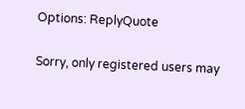Options: ReplyQuote

Sorry, only registered users may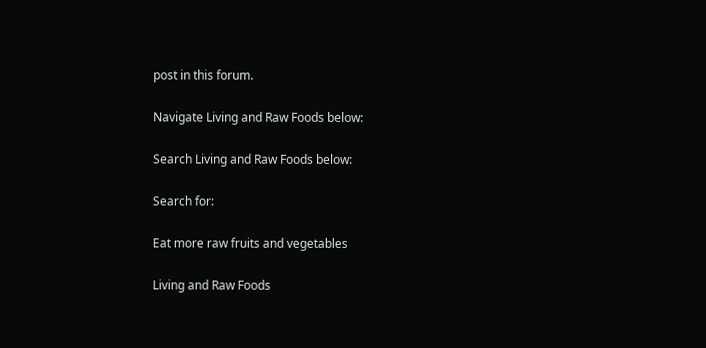post in this forum.

Navigate Living and Raw Foods below:

Search Living and Raw Foods below:

Search for:

Eat more raw fruits and vegetables

Living and Raw Foods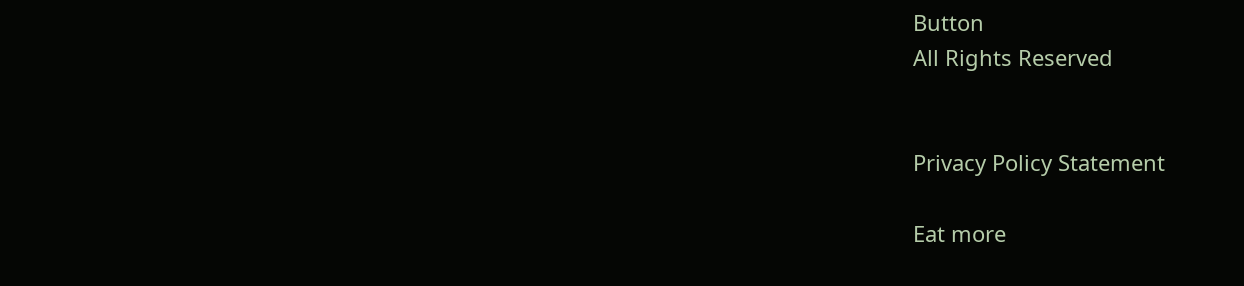Button
All Rights Reserved


Privacy Policy Statement

Eat more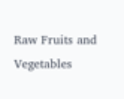Raw Fruits and Vegetables